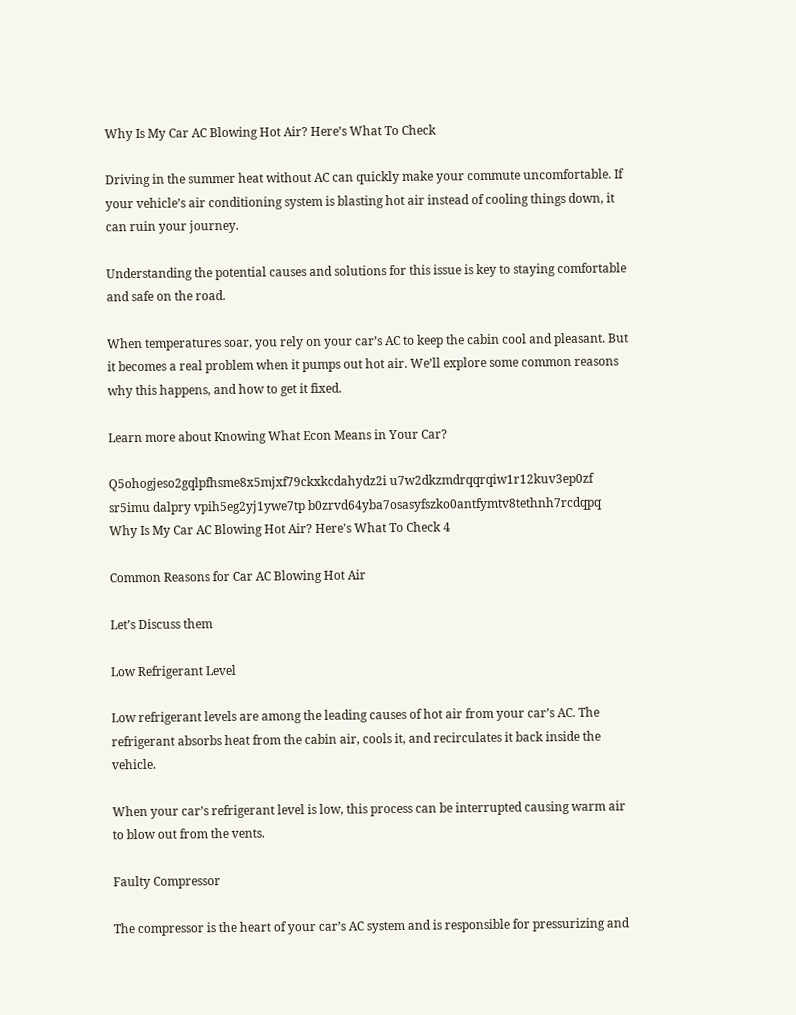Why Is My Car AC Blowing Hot Air? Here’s What To Check

Driving in the summer heat without AC can quickly make your commute uncomfortable. If your vehicle’s air conditioning system is blasting hot air instead of cooling things down, it can ruin your journey.

Understanding the potential causes and solutions for this issue is key to staying comfortable and safe on the road.

When temperatures soar, you rely on your car’s AC to keep the cabin cool and pleasant. But it becomes a real problem when it pumps out hot air. We’ll explore some common reasons why this happens, and how to get it fixed.

Learn more about Knowing What Econ Means in Your Car?

Q5ohogjeso2gqlpfhsme8x5mjxf79ckxkcdahydz2i u7w2dkzmdrqqrqiw1r12kuv3ep0zf sr5imu dalpry vpih5eg2yj1ywe7tp b0zrvd64yba7osasyfszko0antfymtv8tethnh7rcdqpq
Why Is My Car AC Blowing Hot Air? Here's What To Check 4

Common Reasons for Car AC Blowing Hot Air

Let’s Discuss them

Low Refrigerant Level

Low refrigerant levels are among the leading causes of hot air from your car’s AC. The refrigerant absorbs heat from the cabin air, cools it, and recirculates it back inside the vehicle.

When your car’s refrigerant level is low, this process can be interrupted causing warm air to blow out from the vents.

Faulty Compressor

The compressor is the heart of your car’s AC system and is responsible for pressurizing and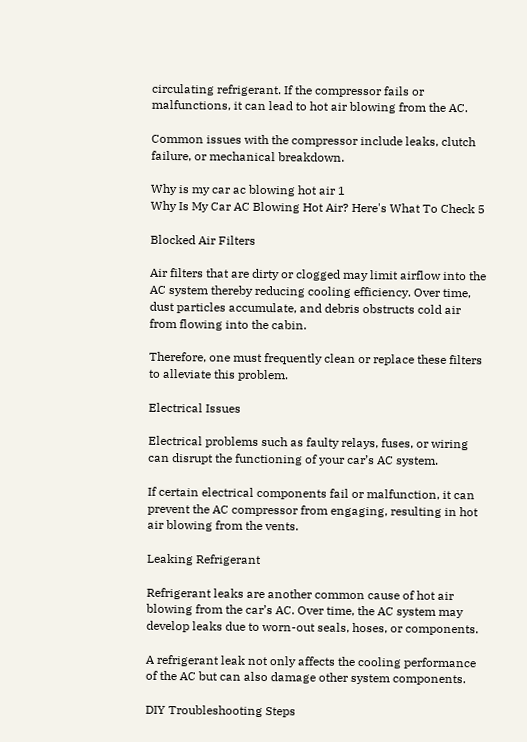circulating refrigerant. If the compressor fails or malfunctions, it can lead to hot air blowing from the AC.

Common issues with the compressor include leaks, clutch failure, or mechanical breakdown.

Why is my car ac blowing hot air 1
Why Is My Car AC Blowing Hot Air? Here's What To Check 5

Blocked Air Filters

Air filters that are dirty or clogged may limit airflow into the AC system thereby reducing cooling efficiency. Over time, dust particles accumulate, and debris obstructs cold air from flowing into the cabin.

Therefore, one must frequently clean or replace these filters to alleviate this problem.

Electrical Issues

Electrical problems such as faulty relays, fuses, or wiring can disrupt the functioning of your car’s AC system.

If certain electrical components fail or malfunction, it can prevent the AC compressor from engaging, resulting in hot air blowing from the vents.

Leaking Refrigerant

Refrigerant leaks are another common cause of hot air blowing from the car’s AC. Over time, the AC system may develop leaks due to worn-out seals, hoses, or components.

A refrigerant leak not only affects the cooling performance of the AC but can also damage other system components.

DIY Troubleshooting Steps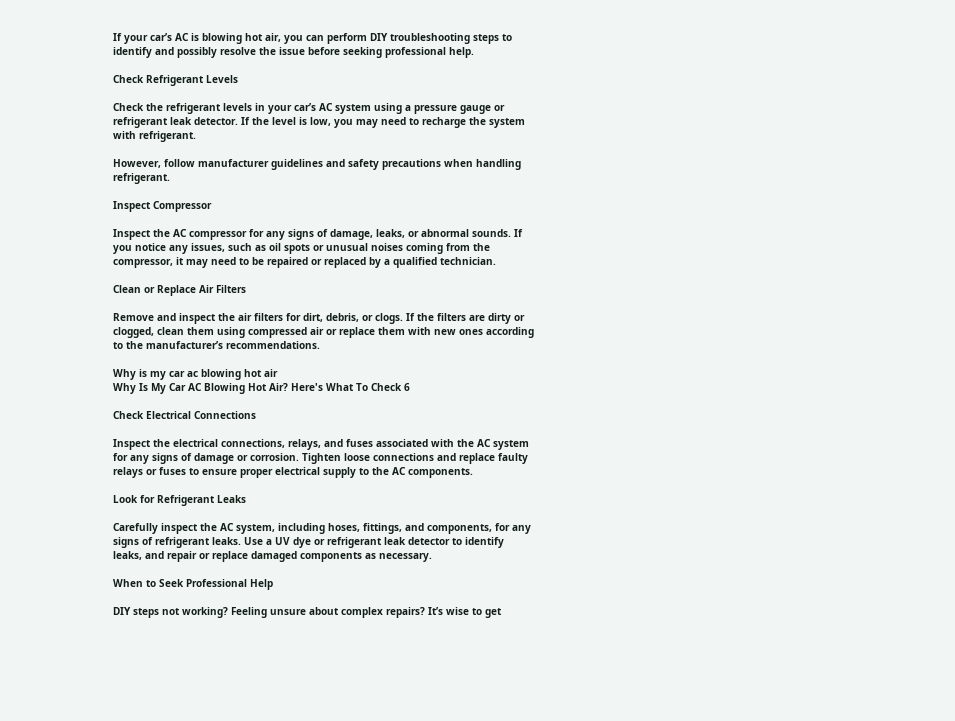If your car’s AC is blowing hot air, you can perform DIY troubleshooting steps to identify and possibly resolve the issue before seeking professional help.

Check Refrigerant Levels

Check the refrigerant levels in your car’s AC system using a pressure gauge or refrigerant leak detector. If the level is low, you may need to recharge the system with refrigerant.

However, follow manufacturer guidelines and safety precautions when handling refrigerant.

Inspect Compressor

Inspect the AC compressor for any signs of damage, leaks, or abnormal sounds. If you notice any issues, such as oil spots or unusual noises coming from the compressor, it may need to be repaired or replaced by a qualified technician.

Clean or Replace Air Filters

Remove and inspect the air filters for dirt, debris, or clogs. If the filters are dirty or clogged, clean them using compressed air or replace them with new ones according to the manufacturer’s recommendations.

Why is my car ac blowing hot air
Why Is My Car AC Blowing Hot Air? Here's What To Check 6

Check Electrical Connections

Inspect the electrical connections, relays, and fuses associated with the AC system for any signs of damage or corrosion. Tighten loose connections and replace faulty relays or fuses to ensure proper electrical supply to the AC components.

Look for Refrigerant Leaks

Carefully inspect the AC system, including hoses, fittings, and components, for any signs of refrigerant leaks. Use a UV dye or refrigerant leak detector to identify leaks, and repair or replace damaged components as necessary.

When to Seek Professional Help

DIY steps not working? Feeling unsure about complex repairs? It’s wise to get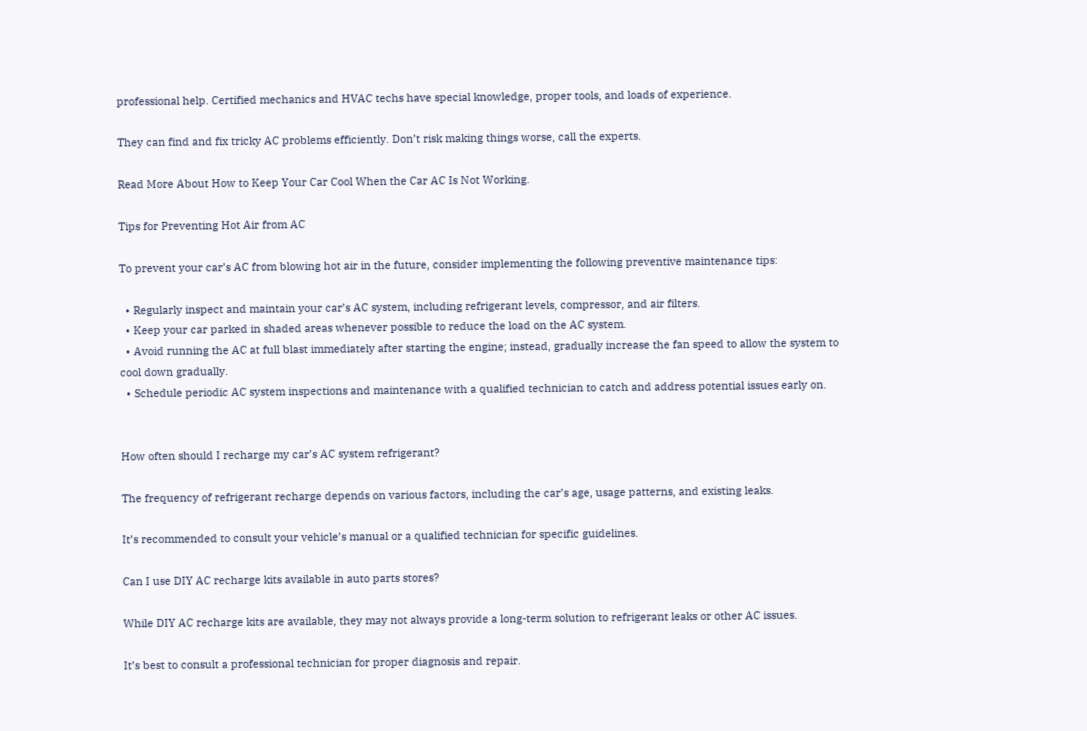professional help. Certified mechanics and HVAC techs have special knowledge, proper tools, and loads of experience.

They can find and fix tricky AC problems efficiently. Don’t risk making things worse, call the experts.

Read More About How to Keep Your Car Cool When the Car AC Is Not Working.

Tips for Preventing Hot Air from AC

To prevent your car’s AC from blowing hot air in the future, consider implementing the following preventive maintenance tips:

  • Regularly inspect and maintain your car’s AC system, including refrigerant levels, compressor, and air filters.
  • Keep your car parked in shaded areas whenever possible to reduce the load on the AC system.
  • Avoid running the AC at full blast immediately after starting the engine; instead, gradually increase the fan speed to allow the system to cool down gradually.
  • Schedule periodic AC system inspections and maintenance with a qualified technician to catch and address potential issues early on.


How often should I recharge my car’s AC system refrigerant?

The frequency of refrigerant recharge depends on various factors, including the car’s age, usage patterns, and existing leaks.

It’s recommended to consult your vehicle’s manual or a qualified technician for specific guidelines.

Can I use DIY AC recharge kits available in auto parts stores?

While DIY AC recharge kits are available, they may not always provide a long-term solution to refrigerant leaks or other AC issues.

It’s best to consult a professional technician for proper diagnosis and repair.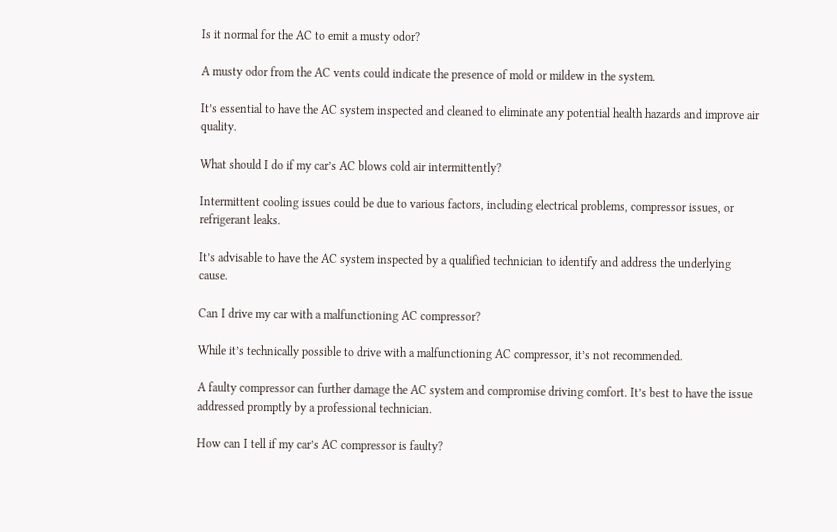Is it normal for the AC to emit a musty odor?

A musty odor from the AC vents could indicate the presence of mold or mildew in the system.

It’s essential to have the AC system inspected and cleaned to eliminate any potential health hazards and improve air quality.

What should I do if my car’s AC blows cold air intermittently?

Intermittent cooling issues could be due to various factors, including electrical problems, compressor issues, or refrigerant leaks.

It’s advisable to have the AC system inspected by a qualified technician to identify and address the underlying cause.

Can I drive my car with a malfunctioning AC compressor?

While it’s technically possible to drive with a malfunctioning AC compressor, it’s not recommended.

A faulty compressor can further damage the AC system and compromise driving comfort. It’s best to have the issue addressed promptly by a professional technician.

How can I tell if my car’s AC compressor is faulty?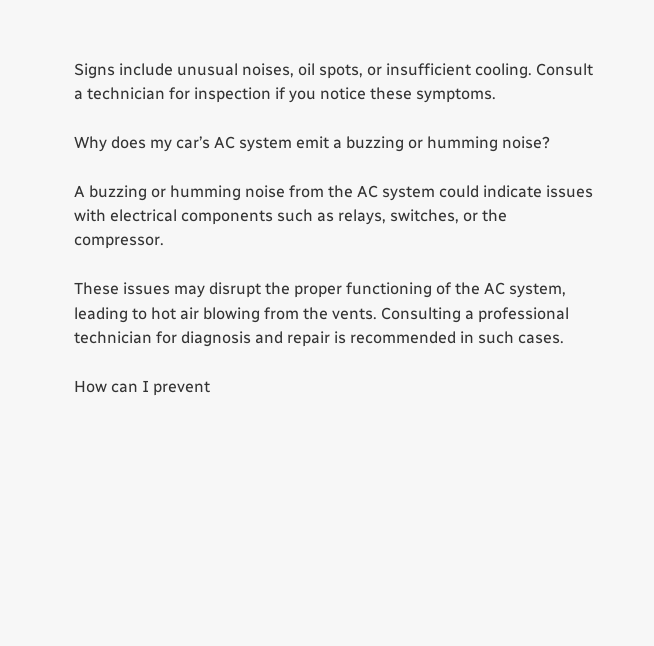Signs include unusual noises, oil spots, or insufficient cooling. Consult a technician for inspection if you notice these symptoms.

Why does my car’s AC system emit a buzzing or humming noise?

A buzzing or humming noise from the AC system could indicate issues with electrical components such as relays, switches, or the compressor.

These issues may disrupt the proper functioning of the AC system, leading to hot air blowing from the vents. Consulting a professional technician for diagnosis and repair is recommended in such cases.

How can I prevent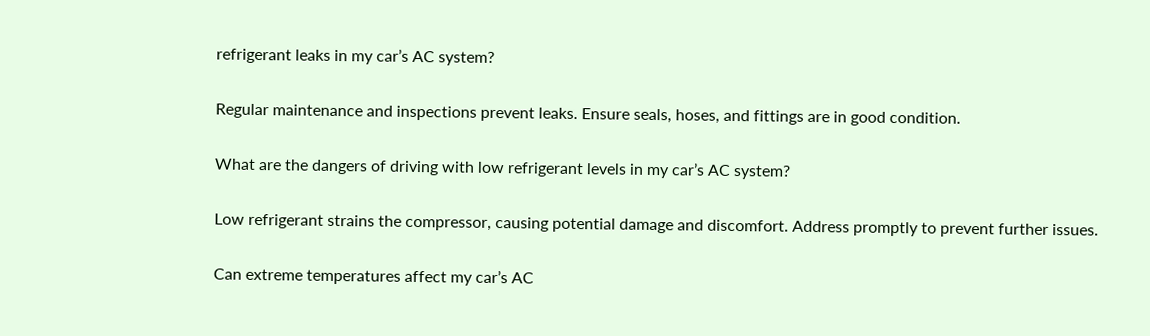refrigerant leaks in my car’s AC system?

Regular maintenance and inspections prevent leaks. Ensure seals, hoses, and fittings are in good condition.

What are the dangers of driving with low refrigerant levels in my car’s AC system?

Low refrigerant strains the compressor, causing potential damage and discomfort. Address promptly to prevent further issues.

Can extreme temperatures affect my car’s AC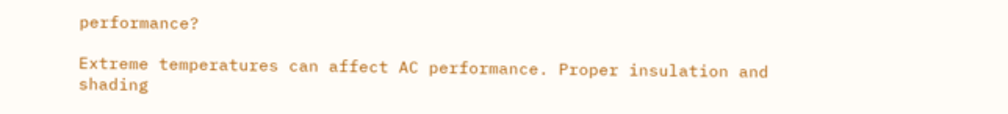performance?

Extreme temperatures can affect AC performance. Proper insulation and shading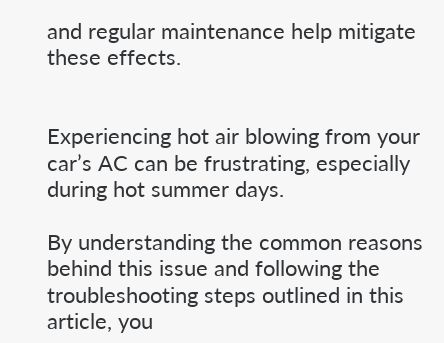and regular maintenance help mitigate these effects.


Experiencing hot air blowing from your car’s AC can be frustrating, especially during hot summer days.

By understanding the common reasons behind this issue and following the troubleshooting steps outlined in this article, you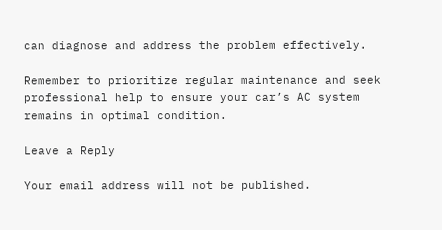can diagnose and address the problem effectively.

Remember to prioritize regular maintenance and seek professional help to ensure your car’s AC system remains in optimal condition.

Leave a Reply

Your email address will not be published.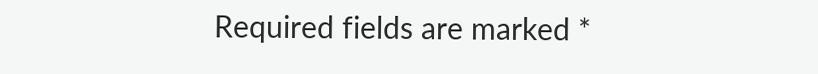Required fields are marked *